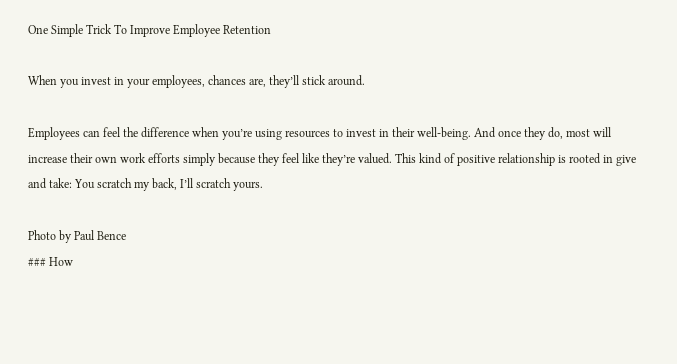One Simple Trick To Improve Employee Retention

When you invest in your employees, chances are, they’ll stick around.

Employees can feel the difference when you’re using resources to invest in their well-being. And once they do, most will increase their own work efforts simply because they feel like they’re valued. This kind of positive relationship is rooted in give and take: You scratch my back, I’ll scratch yours.

Photo by Paul Bence
### How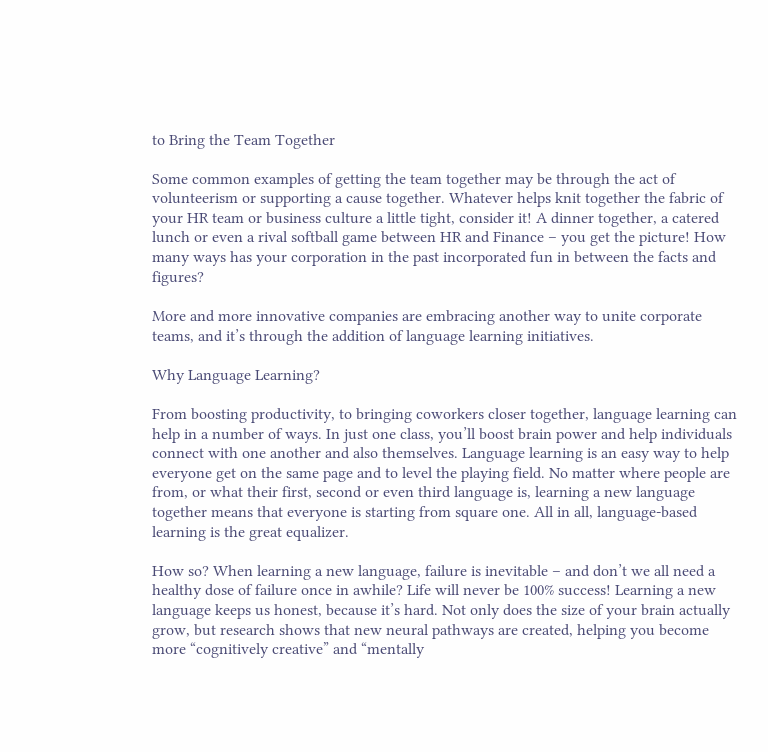to Bring the Team Together

Some common examples of getting the team together may be through the act of volunteerism or supporting a cause together. Whatever helps knit together the fabric of your HR team or business culture a little tight, consider it! A dinner together, a catered lunch or even a rival softball game between HR and Finance – you get the picture! How many ways has your corporation in the past incorporated fun in between the facts and figures?

More and more innovative companies are embracing another way to unite corporate teams, and it’s through the addition of language learning initiatives.

Why Language Learning?

From boosting productivity, to bringing coworkers closer together, language learning can help in a number of ways. In just one class, you’ll boost brain power and help individuals connect with one another and also themselves. Language learning is an easy way to help everyone get on the same page and to level the playing field. No matter where people are from, or what their first, second or even third language is, learning a new language together means that everyone is starting from square one. All in all, language-based learning is the great equalizer.

How so? When learning a new language, failure is inevitable – and don’t we all need a healthy dose of failure once in awhile? Life will never be 100% success! Learning a new language keeps us honest, because it’s hard. Not only does the size of your brain actually grow, but research shows that new neural pathways are created, helping you become more “cognitively creative” and “mentally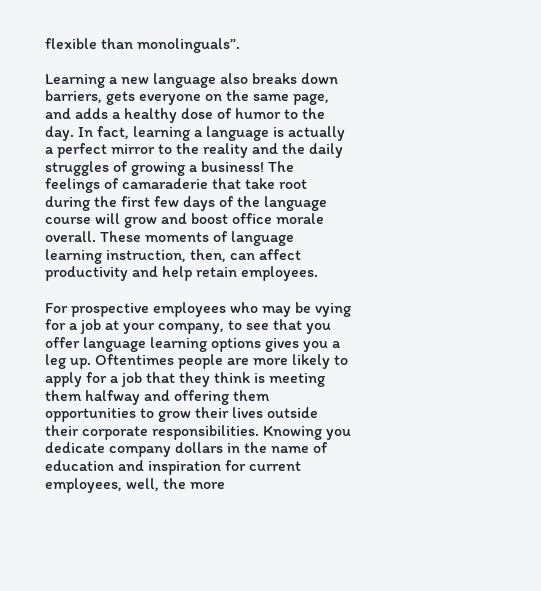flexible than monolinguals”.

Learning a new language also breaks down barriers, gets everyone on the same page, and adds a healthy dose of humor to the day. In fact, learning a language is actually a perfect mirror to the reality and the daily struggles of growing a business! The feelings of camaraderie that take root during the first few days of the language course will grow and boost office morale overall. These moments of language learning instruction, then, can affect productivity and help retain employees.

For prospective employees who may be vying for a job at your company, to see that you offer language learning options gives you a leg up. Oftentimes people are more likely to apply for a job that they think is meeting them halfway and offering them opportunities to grow their lives outside their corporate responsibilities. Knowing you dedicate company dollars in the name of education and inspiration for current employees, well, the more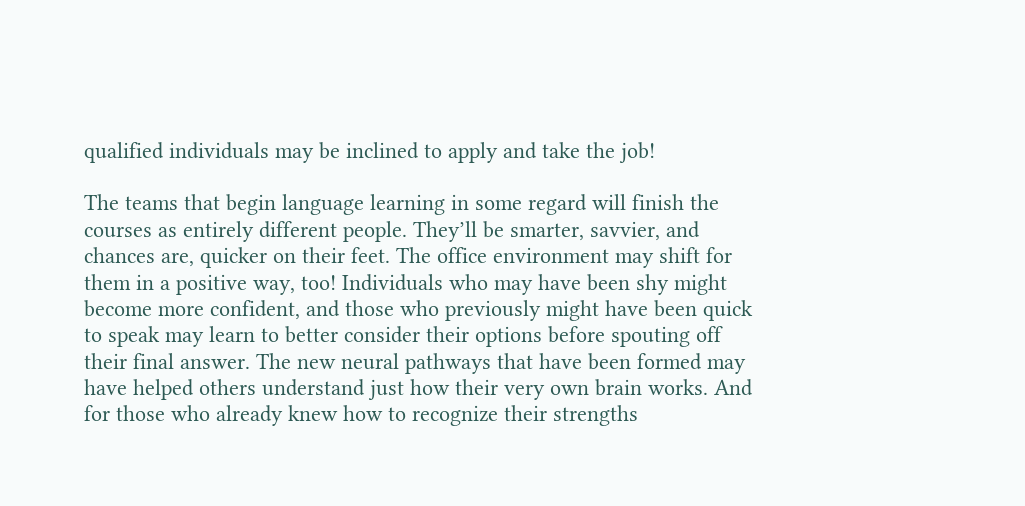qualified individuals may be inclined to apply and take the job!

The teams that begin language learning in some regard will finish the courses as entirely different people. They’ll be smarter, savvier, and chances are, quicker on their feet. The office environment may shift for them in a positive way, too! Individuals who may have been shy might become more confident, and those who previously might have been quick to speak may learn to better consider their options before spouting off their final answer. The new neural pathways that have been formed may have helped others understand just how their very own brain works. And for those who already knew how to recognize their strengths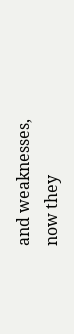and weaknesses, now they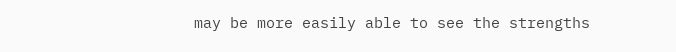may be more easily able to see the strengths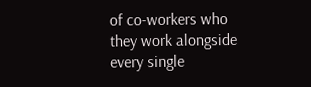of co-workers who they work alongside every single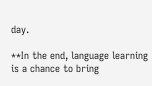day.

**In the end, language learning is a chance to bring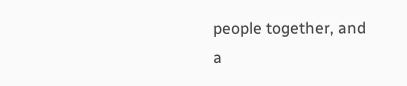people together, and a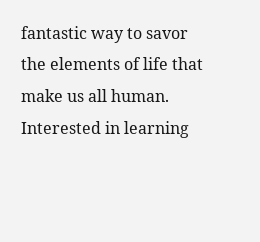fantastic way to savor the elements of life that make us all human. Interested in learning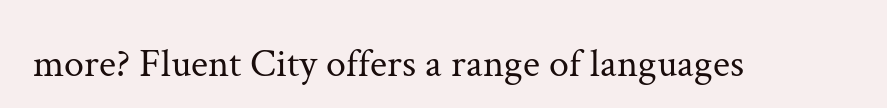more? Fluent City offers a range of languages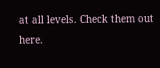at all levels. Check them out here.